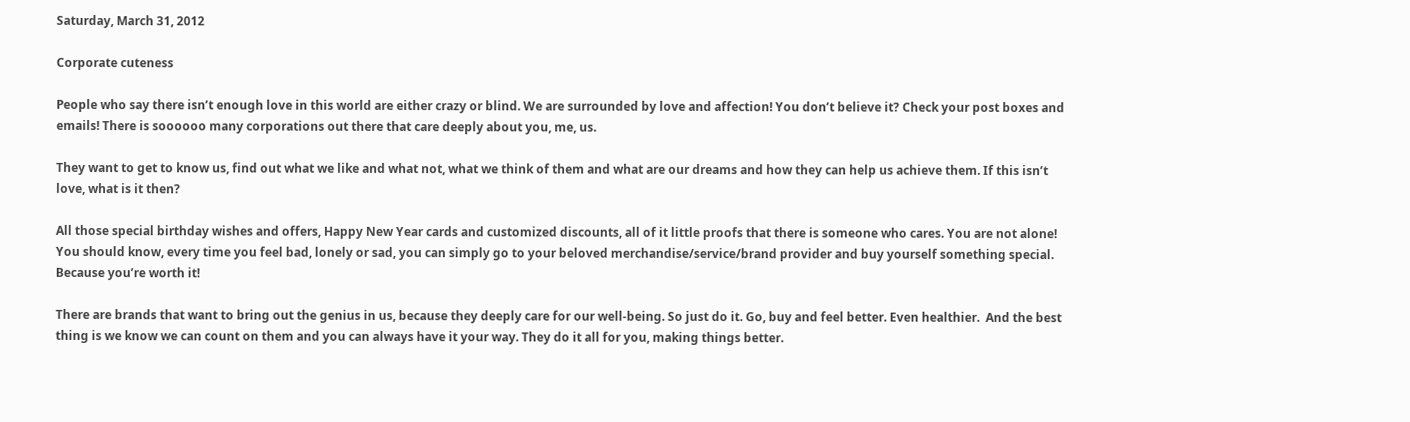Saturday, March 31, 2012

Corporate cuteness

People who say there isn’t enough love in this world are either crazy or blind. We are surrounded by love and affection! You don’t believe it? Check your post boxes and emails! There is soooooo many corporations out there that care deeply about you, me, us.

They want to get to know us, find out what we like and what not, what we think of them and what are our dreams and how they can help us achieve them. If this isn’t love, what is it then?

All those special birthday wishes and offers, Happy New Year cards and customized discounts, all of it little proofs that there is someone who cares. You are not alone! You should know, every time you feel bad, lonely or sad, you can simply go to your beloved merchandise/service/brand provider and buy yourself something special. Because you’re worth it!

There are brands that want to bring out the genius in us, because they deeply care for our well-being. So just do it. Go, buy and feel better. Even healthier.  And the best thing is we know we can count on them and you can always have it your way. They do it all for you, making things better.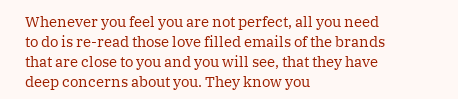Whenever you feel you are not perfect, all you need to do is re-read those love filled emails of the brands that are close to you and you will see, that they have deep concerns about you. They know you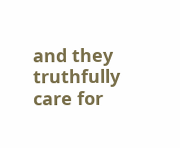and they truthfully care for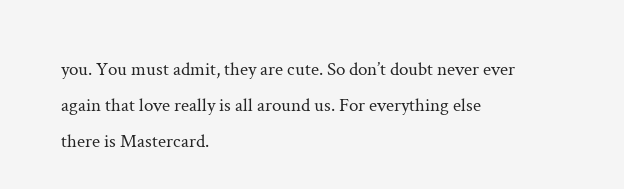you. You must admit, they are cute. So don’t doubt never ever again that love really is all around us. For everything else there is Mastercard.